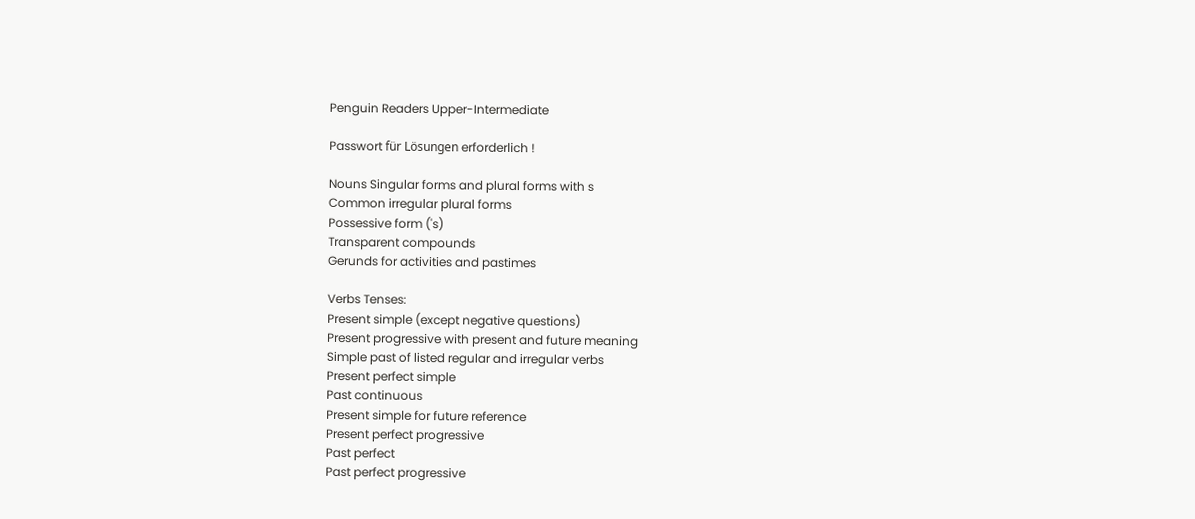Penguin Readers Upper-Intermediate

Passwort für Lösungen erforderlich !

Nouns Singular forms and plural forms with s
Common irregular plural forms
Possessive form ('s)
Transparent compounds
Gerunds for activities and pastimes

Verbs Tenses:
Present simple (except negative questions)
Present progressive with present and future meaning
Simple past of listed regular and irregular verbs
Present perfect simple
Past continuous
Present simple for future reference
Present perfect progressive
Past perfect
Past perfect progressive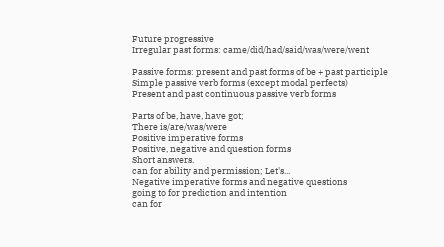Future progressive
Irregular past forms: came/did/had/said/was/were/went

Passive forms: present and past forms of be + past participle
Simple passive verb forms (except modal perfects)
Present and past continuous passive verb forms

Parts of be, have, have got;
There is/are/was/were
Positive imperative forms
Positive, negative and question forms
Short answers.
can for ability and permission; Let's...
Negative imperative forms and negative questions
going to for prediction and intention
can for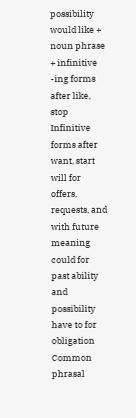possibility
would like + noun phrase + infinitive
-ing forms after like, stop
Infinitive forms after want, start
will for offers, requests, and with future meaning
could for past ability and possibility
have to for obligation
Common phrasal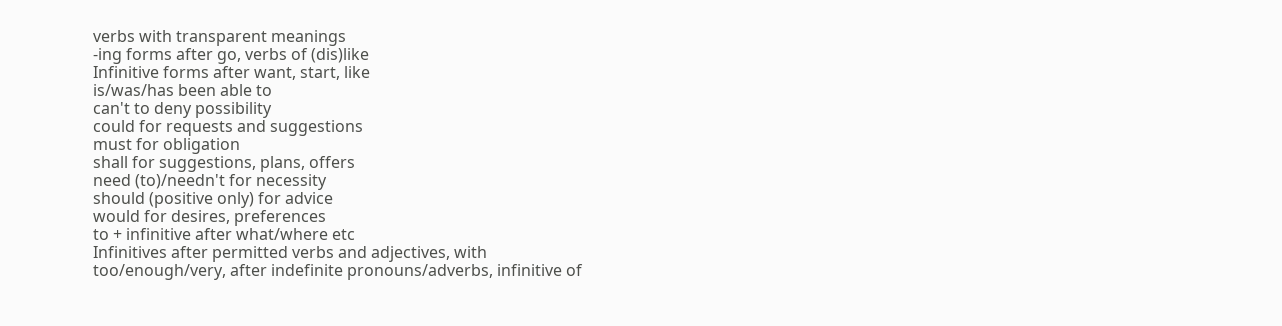verbs with transparent meanings
-ing forms after go, verbs of (dis)like
Infinitive forms after want, start, like
is/was/has been able to
can't to deny possibility
could for requests and suggestions
must for obligation
shall for suggestions, plans, offers
need (to)/needn't for necessity
should (positive only) for advice
would for desires, preferences
to + infinitive after what/where etc
Infinitives after permitted verbs and adjectives, with
too/enough/very, after indefinite pronouns/adverbs, infinitive of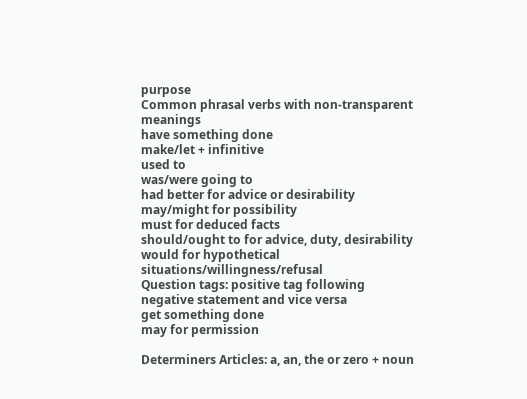purpose
Common phrasal verbs with non-transparent meanings
have something done
make/let + infinitive
used to
was/were going to
had better for advice or desirability
may/might for possibility
must for deduced facts
should/ought to for advice, duty, desirability
would for hypothetical situations/willingness/refusal
Question tags: positive tag following negative statement and vice versa
get something done
may for permission

Determiners Articles: a, an, the or zero + noun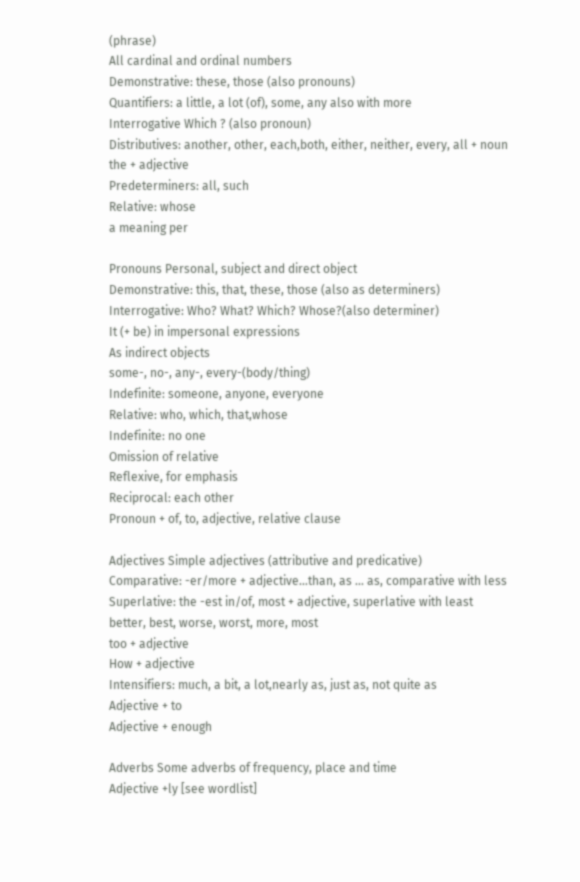(phrase)
All cardinal and ordinal numbers
Demonstrative: these, those (also pronouns)
Quantifiers: a little, a lot (of), some, any also with more
Interrogative Which ? (also pronoun)
Distributives: another, other, each,both, either, neither, every, all + noun
the + adjective
Predeterminers: all, such
Relative: whose
a meaning per

Pronouns Personal, subject and direct object
Demonstrative: this, that, these, those (also as determiners)
Interrogative: Who? What? Which? Whose?(also determiner)
It (+ be) in impersonal expressions
As indirect objects
some-, no-, any-, every-(body/thing)
Indefinite: someone, anyone, everyone
Relative: who, which, that,whose
Indefinite: no one
Omission of relative
Reflexive, for emphasis
Reciprocal: each other
Pronoun + of, to, adjective, relative clause

Adjectives Simple adjectives (attributive and predicative)
Comparative: -er/more + adjective...than, as ... as, comparative with less
Superlative: the -est in/of, most + adjective, superlative with least
better, best, worse, worst, more, most
too + adjective
How + adjective
Intensifiers: much, a bit, a lot,nearly as, just as, not quite as
Adjective + to
Adjective + enough

Adverbs Some adverbs of frequency, place and time
Adjective +ly [see wordlist]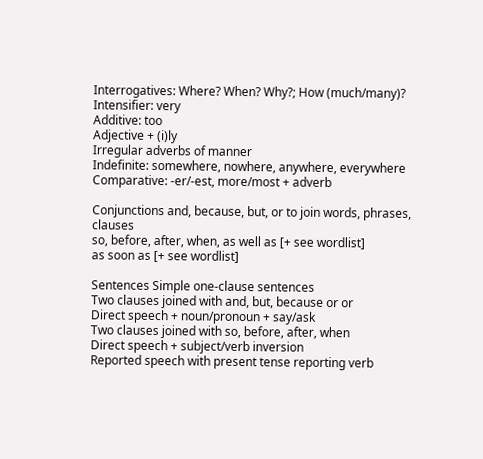Interrogatives: Where? When? Why?; How (much/many)?
Intensifier: very
Additive: too
Adjective + (i)ly
Irregular adverbs of manner
Indefinite: somewhere, nowhere, anywhere, everywhere
Comparative: -er/-est, more/most + adverb

Conjunctions and, because, but, or to join words, phrases, clauses
so, before, after, when, as well as [+ see wordlist]
as soon as [+ see wordlist]

Sentences Simple one-clause sentences
Two clauses joined with and, but, because or or
Direct speech + noun/pronoun + say/ask
Two clauses joined with so, before, after, when
Direct speech + subject/verb inversion
Reported speech with present tense reporting verb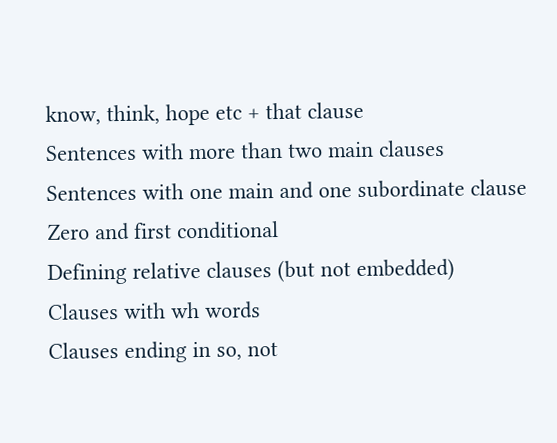know, think, hope etc + that clause
Sentences with more than two main clauses
Sentences with one main and one subordinate clause
Zero and first conditional
Defining relative clauses (but not embedded)
Clauses with wh words
Clauses ending in so, not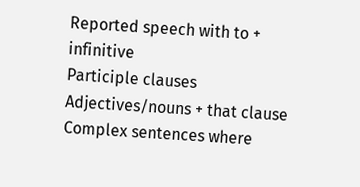Reported speech with to + infinitive
Participle clauses
Adjectives/nouns + that clause
Complex sentences where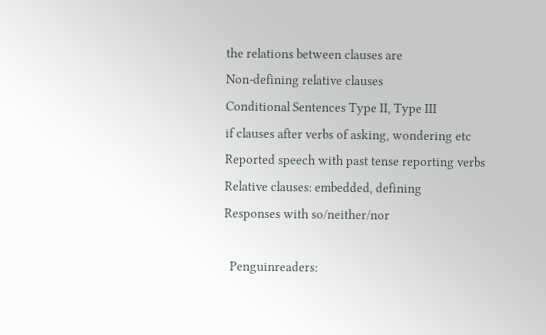the relations between clauses are
Non-defining relative clauses
Conditional Sentences Type II, Type III
if clauses after verbs of asking, wondering etc
Reported speech with past tense reporting verbs
Relative clauses: embedded, defining
Responses with so/neither/nor

  Penguinreaders: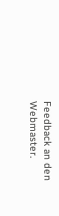Feedback an den Webmaster.